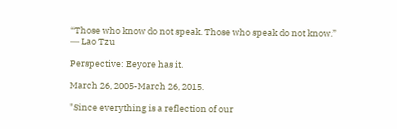“Those who know do not speak. Those who speak do not know.”
― Lao Tzu

Perspective: Eeyore has it.

March 26, 2005-March 26, 2015.

"Since everything is a reflection of our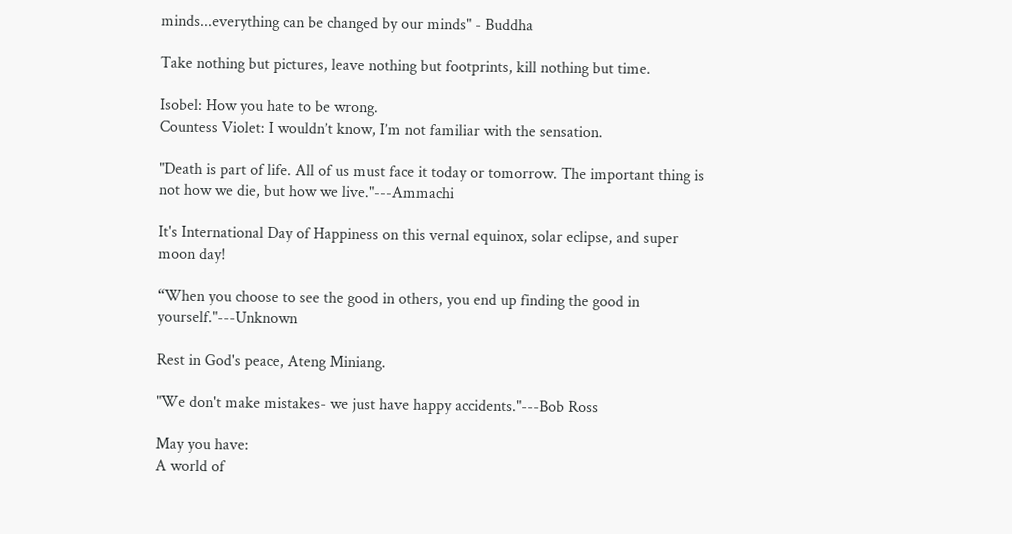minds...everything can be changed by our minds" - Buddha

Take nothing but pictures, leave nothing but footprints, kill nothing but time.

Isobel: How you hate to be wrong.
Countess Violet: I wouldn’t know, I’m not familiar with the sensation.

"Death is part of life. All of us must face it today or tomorrow. The important thing is not how we die, but how we live."---Ammachi

It's International Day of Happiness on this vernal equinox, solar eclipse, and super moon day!

“When you choose to see the good in others, you end up finding the good in yourself."---Unknown

Rest in God's peace, Ateng Miniang.

"We don't make mistakes- we just have happy accidents."---Bob Ross

May you have:
A world of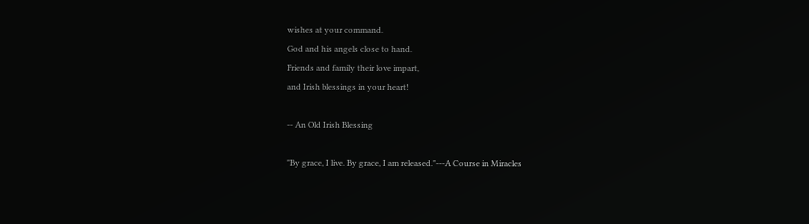wishes at your command.
God and his angels close to hand.
Friends and family their love impart,
and Irish blessings in your heart!

-- An Old Irish Blessing

"By grace, I live. By grace, I am released."---A Course in Miracles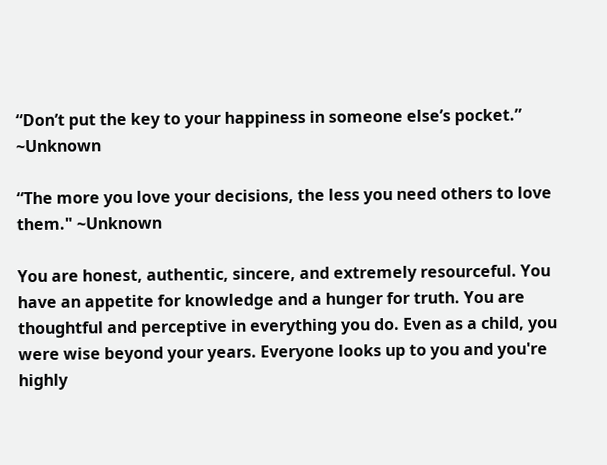“Don’t put the key to your happiness in someone else’s pocket.” ~Unknown

“The more you love your decisions, the less you need others to love them." ~Unknown

You are honest, authentic, sincere, and extremely resourceful. You have an appetite for knowledge and a hunger for truth. You are thoughtful and perceptive in everything you do. Even as a child, you were wise beyond your years. Everyone looks up to you and you're highly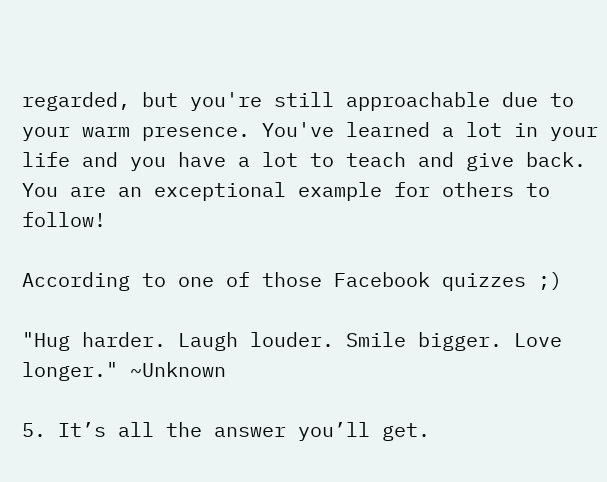regarded, but you're still approachable due to your warm presence. You've learned a lot in your life and you have a lot to teach and give back. You are an exceptional example for others to follow!

According to one of those Facebook quizzes ;)

"Hug harder. Laugh louder. Smile bigger. Love longer." ~Unknown

5. It’s all the answer you’ll get.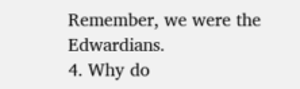Remember, we were the Edwardians.
4. Why do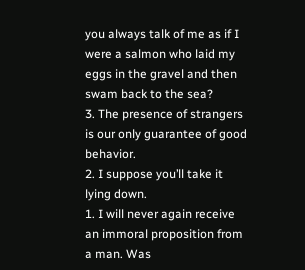you always talk of me as if I were a salmon who laid my eggs in the gravel and then swam back to the sea?
3. The presence of strangers is our only guarantee of good behavior.
2. I suppose you’ll take it lying down.
1. I will never again receive an immoral proposition from a man. Was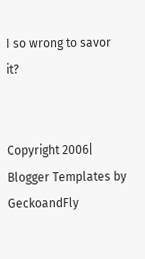I so wrong to savor it?


Copyright 2006| Blogger Templates by GeckoandFly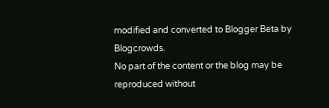modified and converted to Blogger Beta by Blogcrowds.
No part of the content or the blog may be reproduced without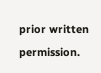prior written permission.